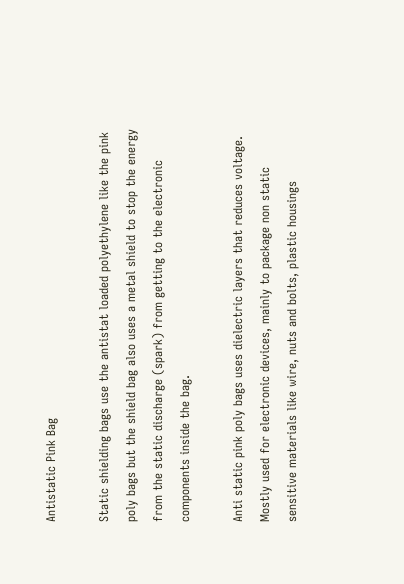Antistatic Pink Bag

Static shielding bags use the antistat loaded polyethylene like the pink poly bags but the shield bag also uses a metal shield to stop the energy from the static discharge (spark) from getting to the electronic components inside the bag.

Anti static pink poly bags uses dielectric layers that reduces voltage. Mostly used for electronic devices, mainly to package non static sensitive materials like wire, nuts and bolts, plastic housings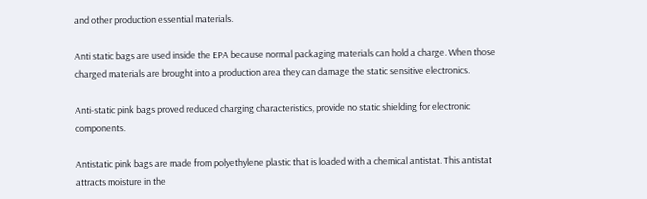and other production essential materials.

Anti static bags are used inside the EPA because normal packaging materials can hold a charge. When those charged materials are brought into a production area they can damage the static sensitive electronics.

Anti-static pink bags proved reduced charging characteristics, provide no static shielding for electronic components.

Antistatic pink bags are made from polyethylene plastic that is loaded with a chemical antistat. This antistat attracts moisture in the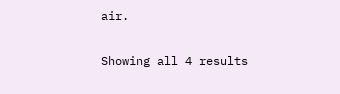air.

Showing all 4 results